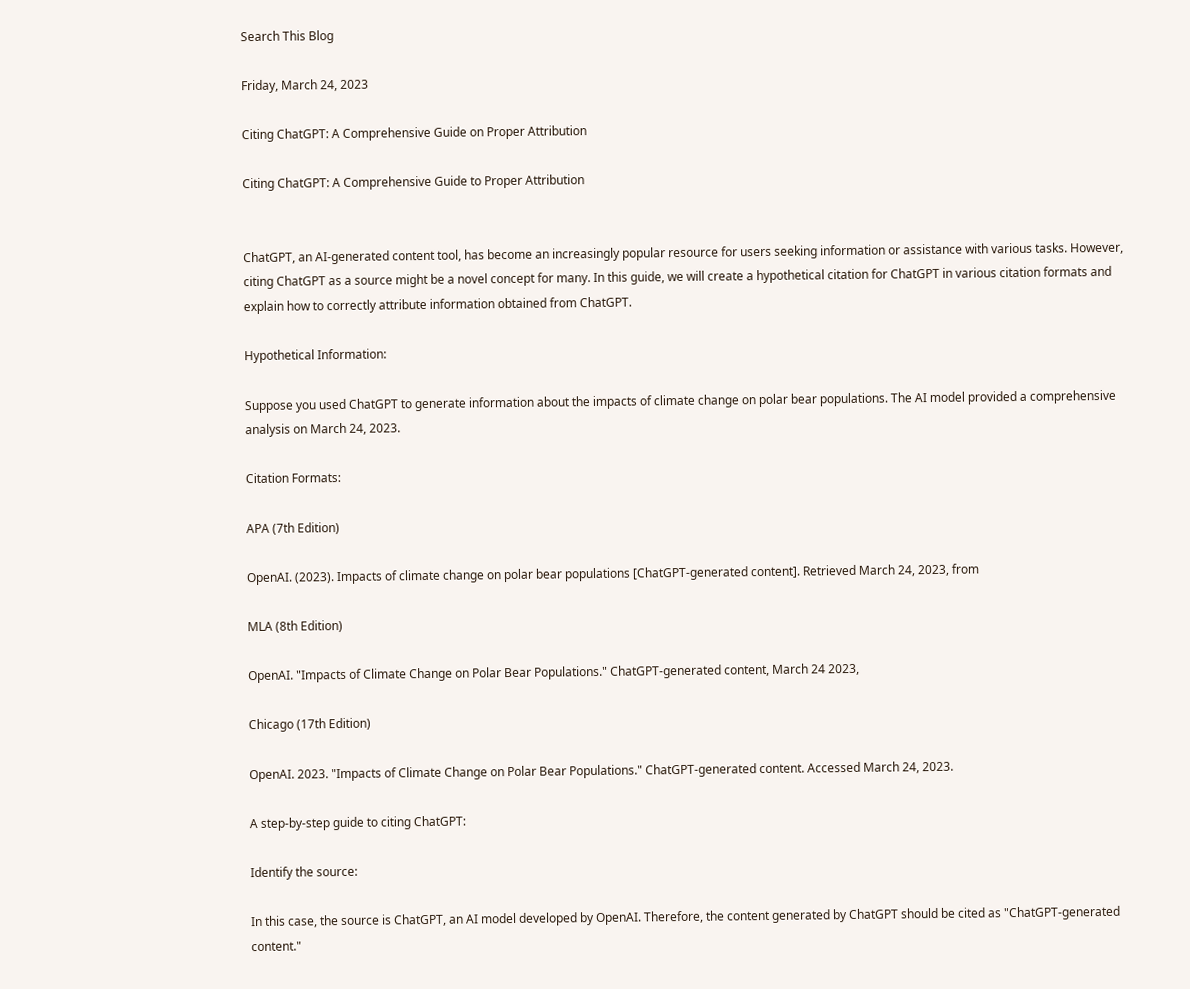Search This Blog

Friday, March 24, 2023

Citing ChatGPT: A Comprehensive Guide on Proper Attribution

Citing ChatGPT: A Comprehensive Guide to Proper Attribution


ChatGPT, an AI-generated content tool, has become an increasingly popular resource for users seeking information or assistance with various tasks. However, citing ChatGPT as a source might be a novel concept for many. In this guide, we will create a hypothetical citation for ChatGPT in various citation formats and explain how to correctly attribute information obtained from ChatGPT.

Hypothetical Information:

Suppose you used ChatGPT to generate information about the impacts of climate change on polar bear populations. The AI model provided a comprehensive analysis on March 24, 2023.

Citation Formats:

APA (7th Edition)

OpenAI. (2023). Impacts of climate change on polar bear populations [ChatGPT-generated content]. Retrieved March 24, 2023, from

MLA (8th Edition)

OpenAI. "Impacts of Climate Change on Polar Bear Populations." ChatGPT-generated content, March 24 2023,

Chicago (17th Edition)

OpenAI. 2023. "Impacts of Climate Change on Polar Bear Populations." ChatGPT-generated content. Accessed March 24, 2023.

A step-by-step guide to citing ChatGPT:

Identify the source:

In this case, the source is ChatGPT, an AI model developed by OpenAI. Therefore, the content generated by ChatGPT should be cited as "ChatGPT-generated content."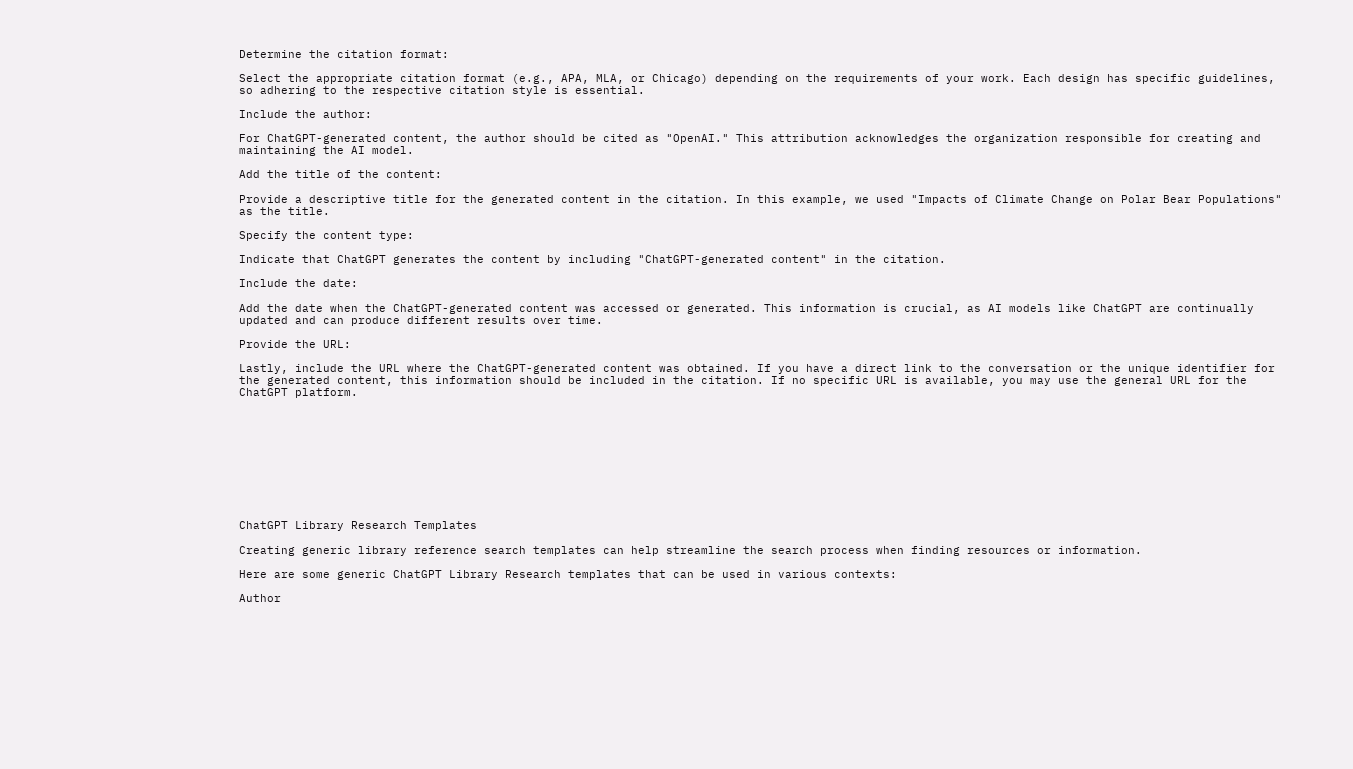Determine the citation format:

Select the appropriate citation format (e.g., APA, MLA, or Chicago) depending on the requirements of your work. Each design has specific guidelines, so adhering to the respective citation style is essential.

Include the author:

For ChatGPT-generated content, the author should be cited as "OpenAI." This attribution acknowledges the organization responsible for creating and maintaining the AI model.

Add the title of the content:

Provide a descriptive title for the generated content in the citation. In this example, we used "Impacts of Climate Change on Polar Bear Populations" as the title.

Specify the content type:

Indicate that ChatGPT generates the content by including "ChatGPT-generated content" in the citation.

Include the date:

Add the date when the ChatGPT-generated content was accessed or generated. This information is crucial, as AI models like ChatGPT are continually updated and can produce different results over time.

Provide the URL:

Lastly, include the URL where the ChatGPT-generated content was obtained. If you have a direct link to the conversation or the unique identifier for the generated content, this information should be included in the citation. If no specific URL is available, you may use the general URL for the ChatGPT platform.










ChatGPT Library Research Templates

Creating generic library reference search templates can help streamline the search process when finding resources or information.

Here are some generic ChatGPT Library Research templates that can be used in various contexts:

Author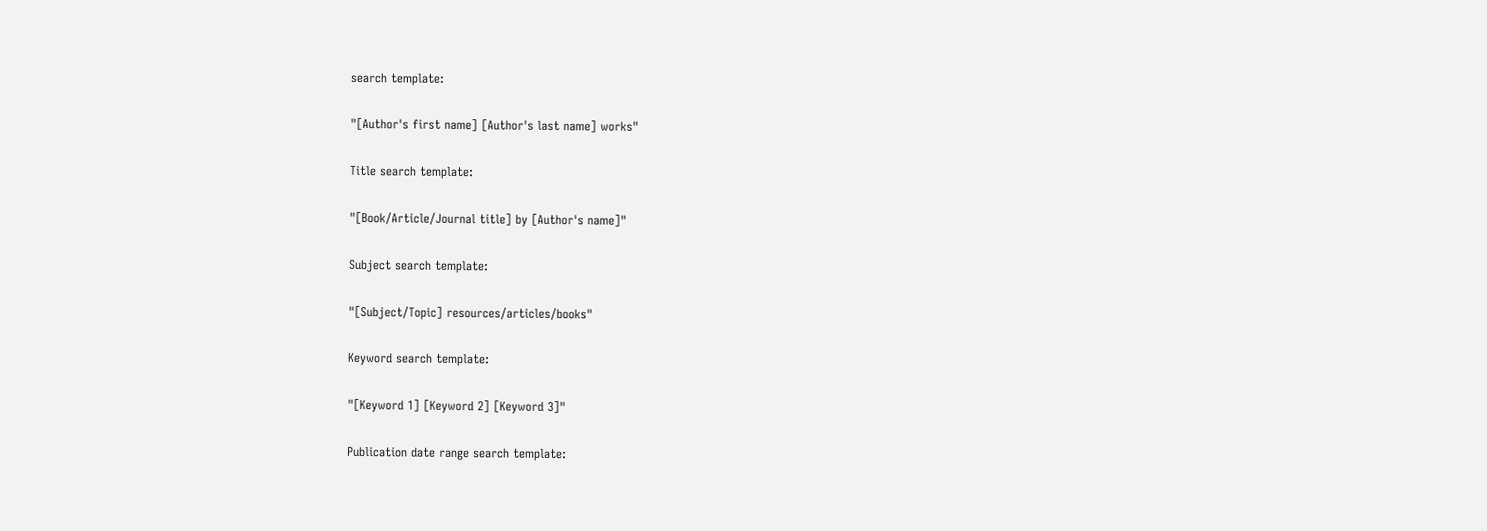search template:

"[Author's first name] [Author's last name] works"

Title search template:

"[Book/Article/Journal title] by [Author's name]"

Subject search template:

"[Subject/Topic] resources/articles/books"

Keyword search template:

"[Keyword 1] [Keyword 2] [Keyword 3]"

Publication date range search template: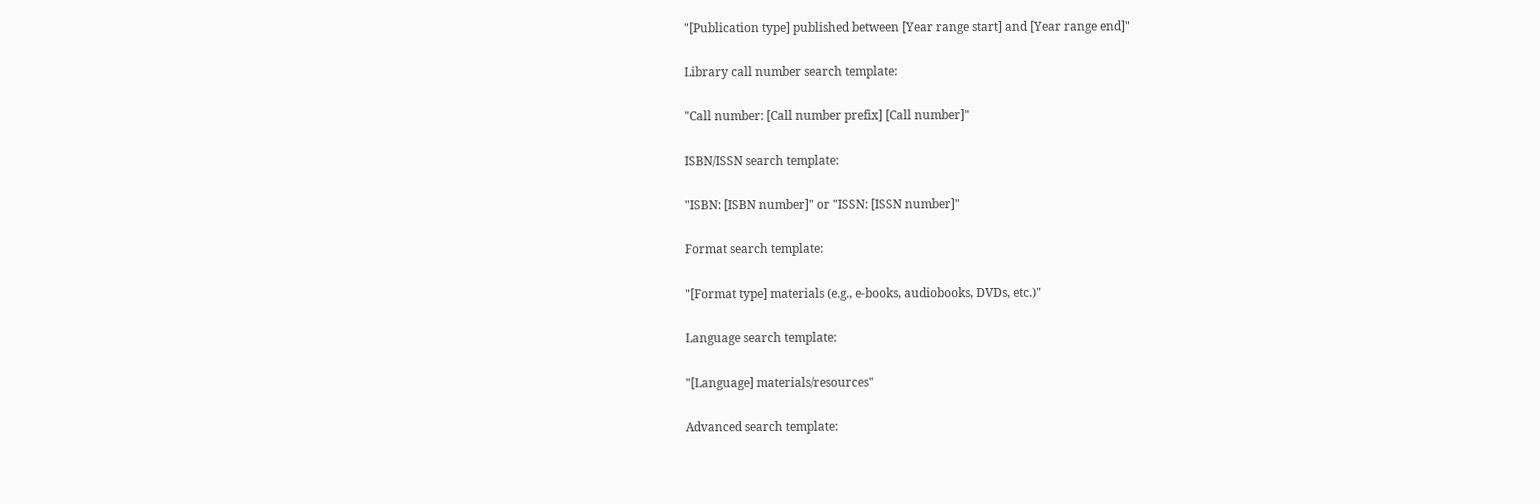"[Publication type] published between [Year range start] and [Year range end]"

Library call number search template:

"Call number: [Call number prefix] [Call number]"

ISBN/ISSN search template:

"ISBN: [ISBN number]" or "ISSN: [ISSN number]"

Format search template:

"[Format type] materials (e.g., e-books, audiobooks, DVDs, etc.)"

Language search template:

"[Language] materials/resources"

Advanced search template: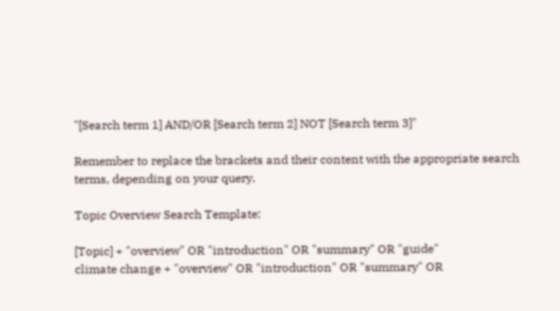"[Search term 1] AND/OR [Search term 2] NOT [Search term 3]"

Remember to replace the brackets and their content with the appropriate search terms, depending on your query.

Topic Overview Search Template:

[Topic] + "overview" OR "introduction" OR "summary" OR "guide"
climate change + "overview" OR "introduction" OR "summary" OR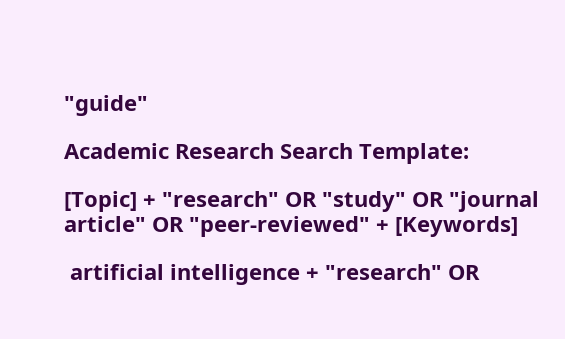"guide"

Academic Research Search Template:

[Topic] + "research" OR "study" OR "journal article" OR "peer-reviewed" + [Keywords]

 artificial intelligence + "research" OR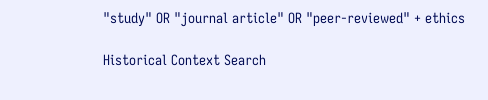"study" OR "journal article" OR "peer-reviewed" + ethics

Historical Context Search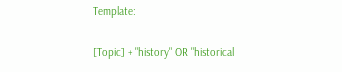Template:

[Topic] + "history" OR "historical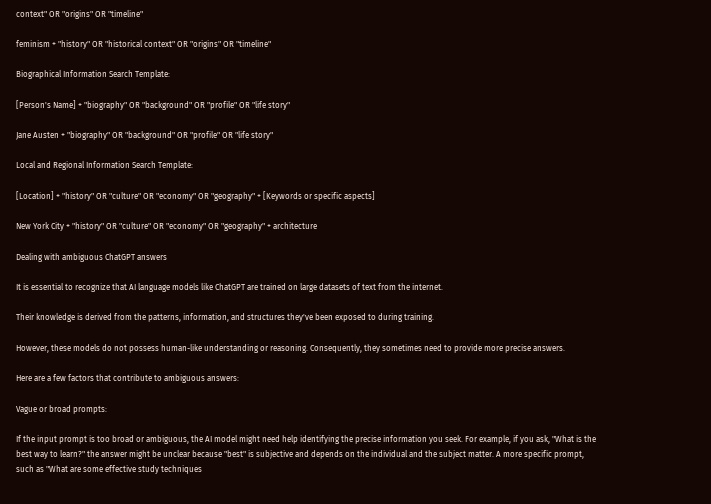context" OR "origins" OR "timeline"

feminism + "history" OR "historical context" OR "origins" OR "timeline"

Biographical Information Search Template:

[Person's Name] + "biography" OR "background" OR "profile" OR "life story"

Jane Austen + "biography" OR "background" OR "profile" OR "life story"

Local and Regional Information Search Template:

[Location] + "history" OR "culture" OR "economy" OR "geography" + [Keywords or specific aspects]

New York City + "history" OR "culture" OR "economy" OR "geography" + architecture

Dealing with ambiguous ChatGPT answers

It is essential to recognize that AI language models like ChatGPT are trained on large datasets of text from the internet.

Their knowledge is derived from the patterns, information, and structures they've been exposed to during training.

However, these models do not possess human-like understanding or reasoning. Consequently, they sometimes need to provide more precise answers.

Here are a few factors that contribute to ambiguous answers:

Vague or broad prompts:

If the input prompt is too broad or ambiguous, the AI model might need help identifying the precise information you seek. For example, if you ask, "What is the best way to learn?" the answer might be unclear because "best" is subjective and depends on the individual and the subject matter. A more specific prompt, such as "What are some effective study techniques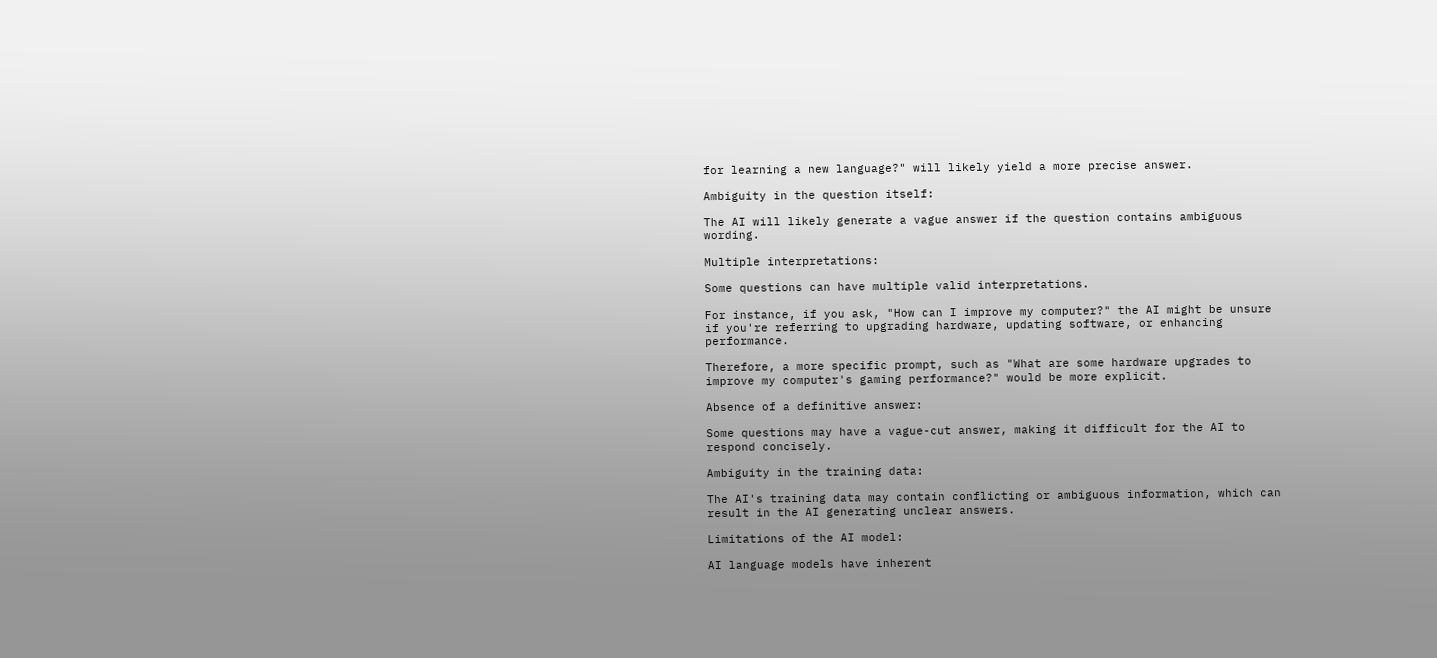for learning a new language?" will likely yield a more precise answer.

Ambiguity in the question itself:

The AI will likely generate a vague answer if the question contains ambiguous wording.

Multiple interpretations:

Some questions can have multiple valid interpretations.

For instance, if you ask, "How can I improve my computer?" the AI might be unsure if you're referring to upgrading hardware, updating software, or enhancing performance.

Therefore, a more specific prompt, such as "What are some hardware upgrades to improve my computer's gaming performance?" would be more explicit.

Absence of a definitive answer:

Some questions may have a vague-cut answer, making it difficult for the AI to respond concisely.

Ambiguity in the training data:

The AI's training data may contain conflicting or ambiguous information, which can result in the AI generating unclear answers.

Limitations of the AI model:

AI language models have inherent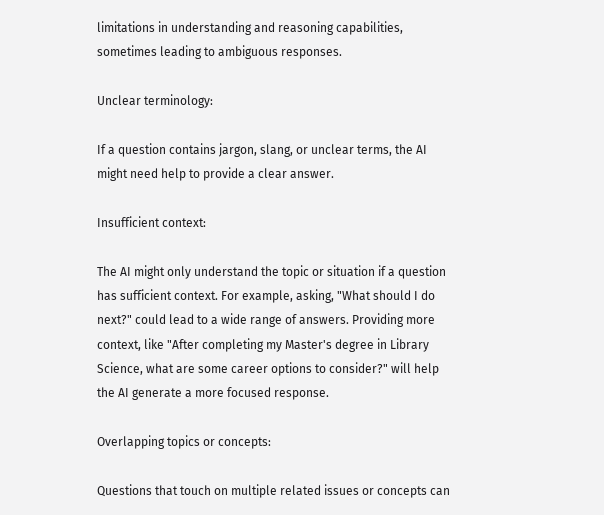limitations in understanding and reasoning capabilities, sometimes leading to ambiguous responses.

Unclear terminology:

If a question contains jargon, slang, or unclear terms, the AI might need help to provide a clear answer.

Insufficient context:

The AI might only understand the topic or situation if a question has sufficient context. For example, asking, "What should I do next?" could lead to a wide range of answers. Providing more context, like "After completing my Master's degree in Library Science, what are some career options to consider?" will help the AI generate a more focused response.

Overlapping topics or concepts:

Questions that touch on multiple related issues or concepts can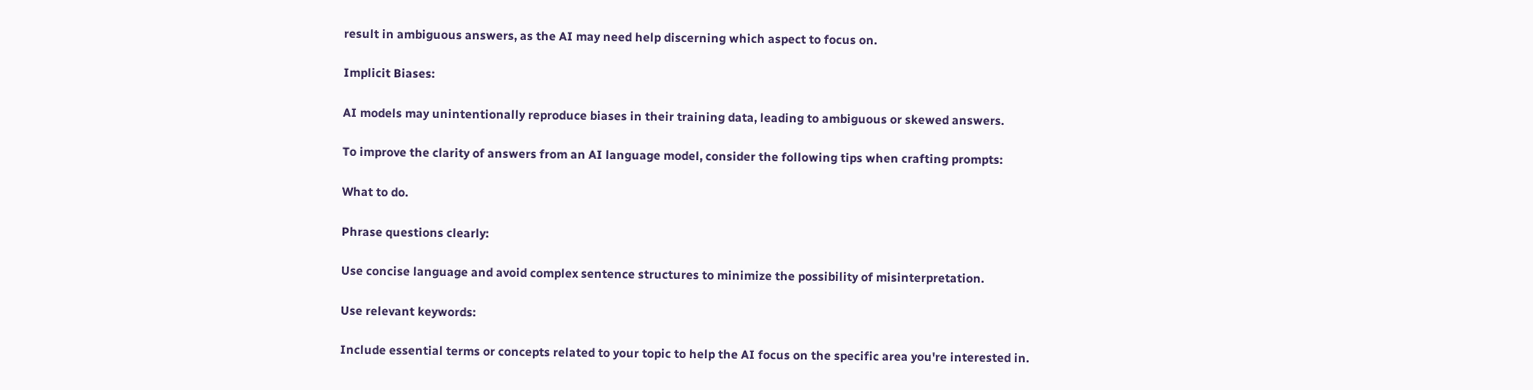result in ambiguous answers, as the AI may need help discerning which aspect to focus on.

Implicit Biases:

AI models may unintentionally reproduce biases in their training data, leading to ambiguous or skewed answers.

To improve the clarity of answers from an AI language model, consider the following tips when crafting prompts:

What to do.

Phrase questions clearly:

Use concise language and avoid complex sentence structures to minimize the possibility of misinterpretation.

Use relevant keywords:

Include essential terms or concepts related to your topic to help the AI focus on the specific area you're interested in.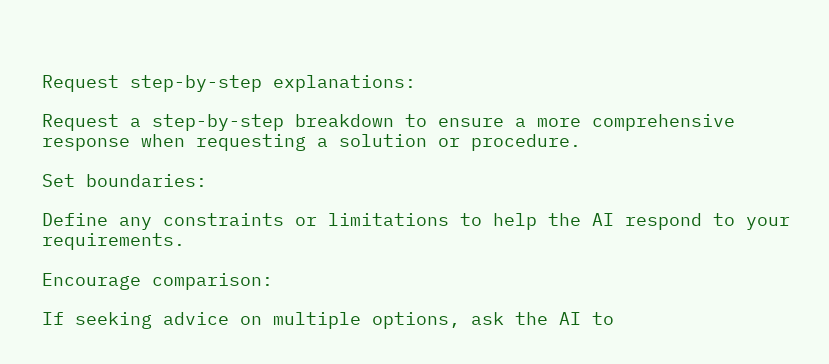Request step-by-step explanations:

Request a step-by-step breakdown to ensure a more comprehensive response when requesting a solution or procedure.

Set boundaries:

Define any constraints or limitations to help the AI respond to your requirements.

Encourage comparison:

If seeking advice on multiple options, ask the AI to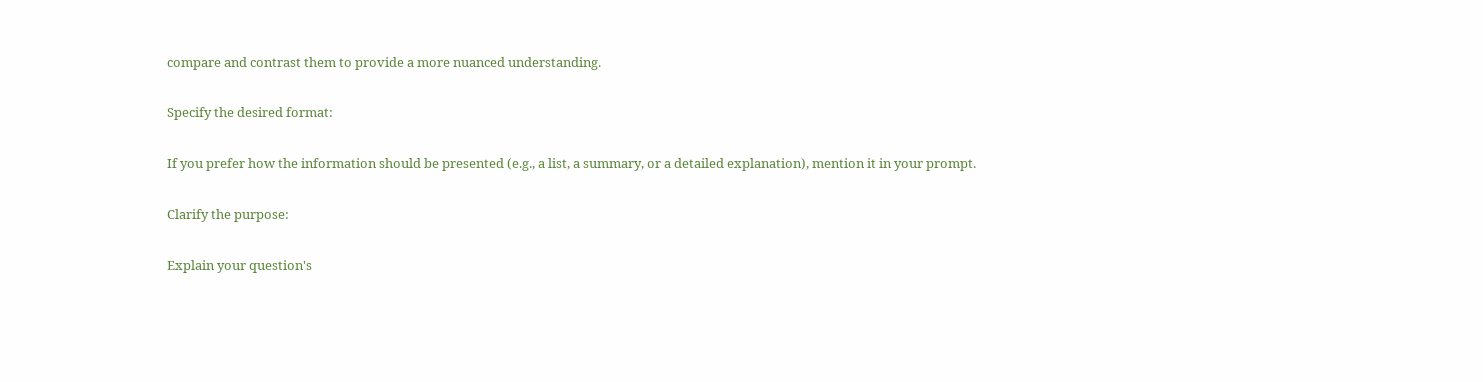compare and contrast them to provide a more nuanced understanding.

Specify the desired format:

If you prefer how the information should be presented (e.g., a list, a summary, or a detailed explanation), mention it in your prompt.

Clarify the purpose:

Explain your question's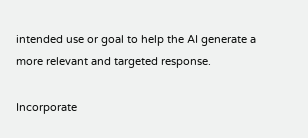intended use or goal to help the AI generate a more relevant and targeted response.

Incorporate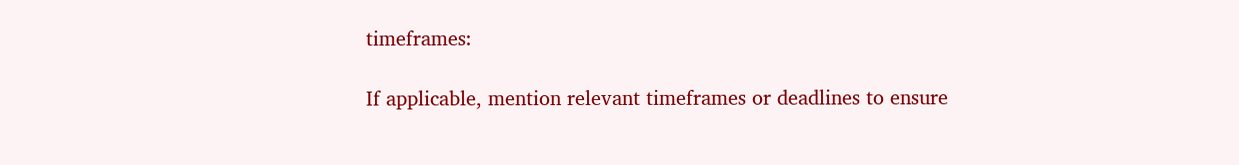timeframes:

If applicable, mention relevant timeframes or deadlines to ensure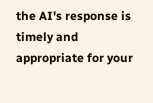the AI's response is timely and appropriate for your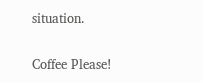situation.


Coffee Please!